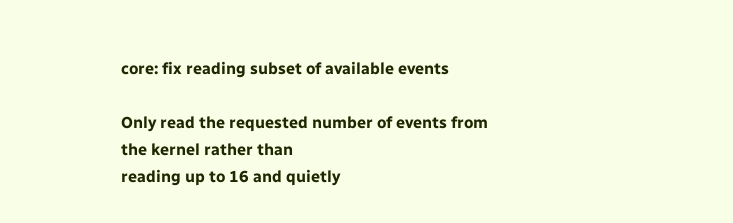core: fix reading subset of available events

Only read the requested number of events from the kernel rather than
reading up to 16 and quietly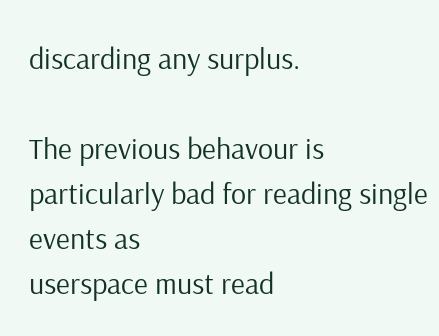discarding any surplus.

The previous behavour is particularly bad for reading single events as
userspace must read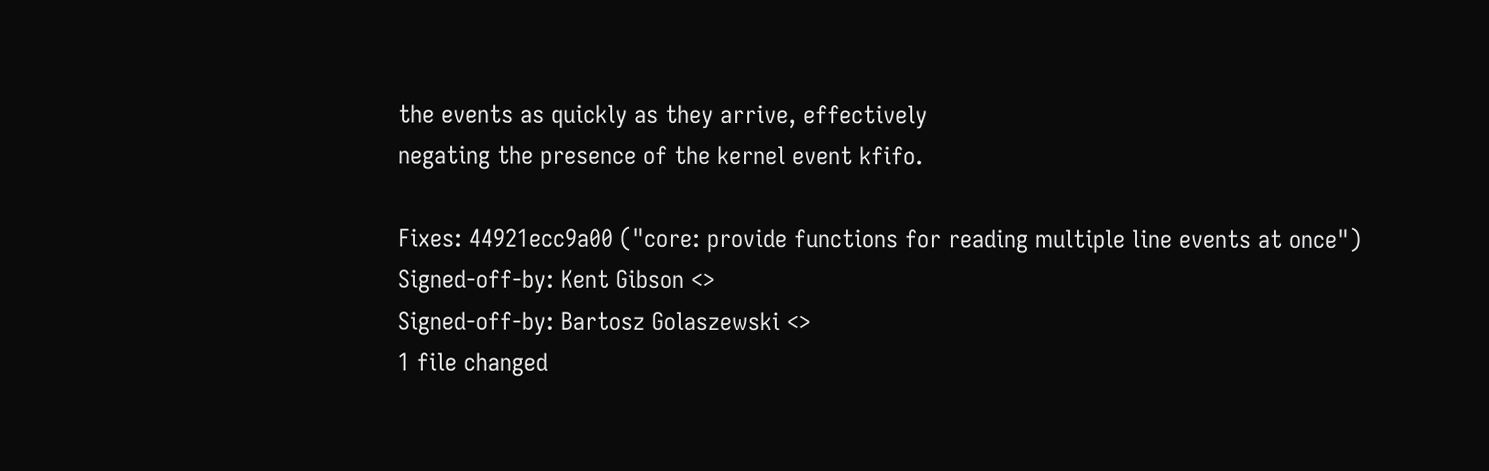the events as quickly as they arrive, effectively
negating the presence of the kernel event kfifo.

Fixes: 44921ecc9a00 ("core: provide functions for reading multiple line events at once")
Signed-off-by: Kent Gibson <>
Signed-off-by: Bartosz Golaszewski <>
1 file changed